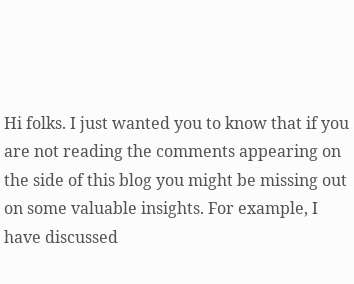Hi folks. I just wanted you to know that if you are not reading the comments appearing on the side of this blog you might be missing out on some valuable insights. For example, I have discussed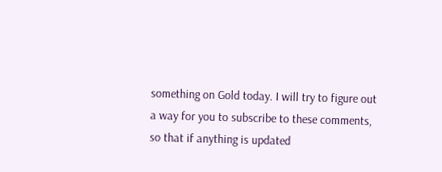something on Gold today. I will try to figure out a way for you to subscribe to these comments, so that if anything is updated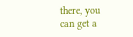there, you can get a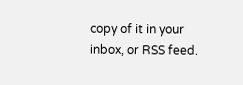copy of it in your inbox, or RSS feed.